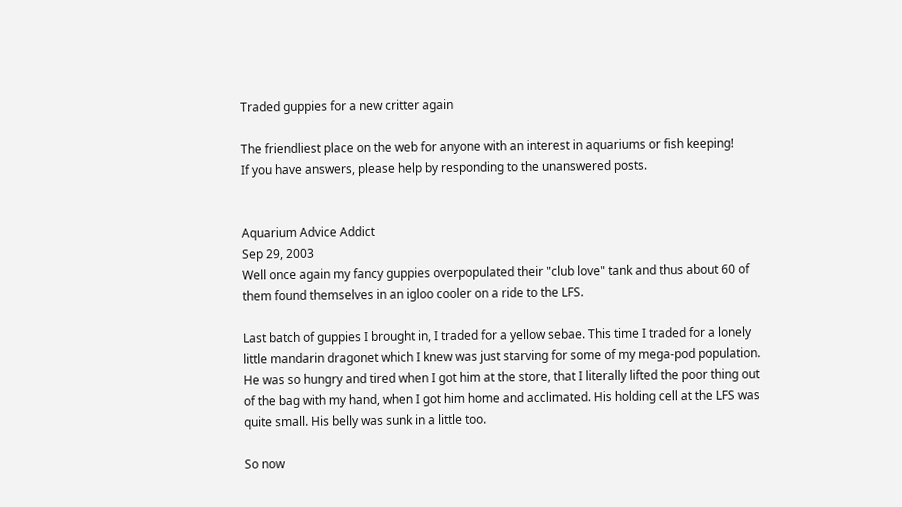Traded guppies for a new critter again

The friendliest place on the web for anyone with an interest in aquariums or fish keeping!
If you have answers, please help by responding to the unanswered posts.


Aquarium Advice Addict
Sep 29, 2003
Well once again my fancy guppies overpopulated their "club love" tank and thus about 60 of them found themselves in an igloo cooler on a ride to the LFS.

Last batch of guppies I brought in, I traded for a yellow sebae. This time I traded for a lonely little mandarin dragonet which I knew was just starving for some of my mega-pod population. He was so hungry and tired when I got him at the store, that I literally lifted the poor thing out of the bag with my hand, when I got him home and acclimated. His holding cell at the LFS was quite small. His belly was sunk in a little too.

So now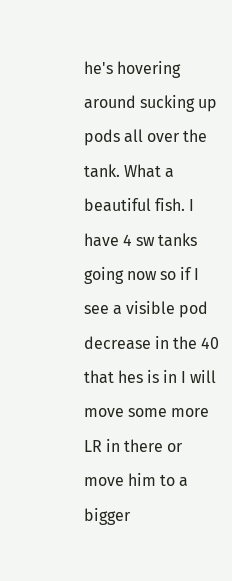he's hovering around sucking up pods all over the tank. What a beautiful fish. I have 4 sw tanks going now so if I see a visible pod decrease in the 40 that hes is in I will move some more LR in there or move him to a bigger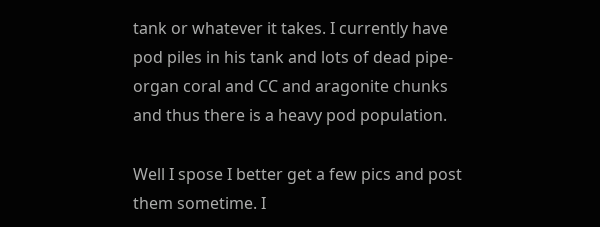tank or whatever it takes. I currently have pod piles in his tank and lots of dead pipe-organ coral and CC and aragonite chunks and thus there is a heavy pod population.

Well I spose I better get a few pics and post them sometime. I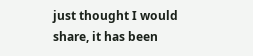just thought I would share, it has been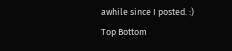awhile since I posted. :)
Top Bottom